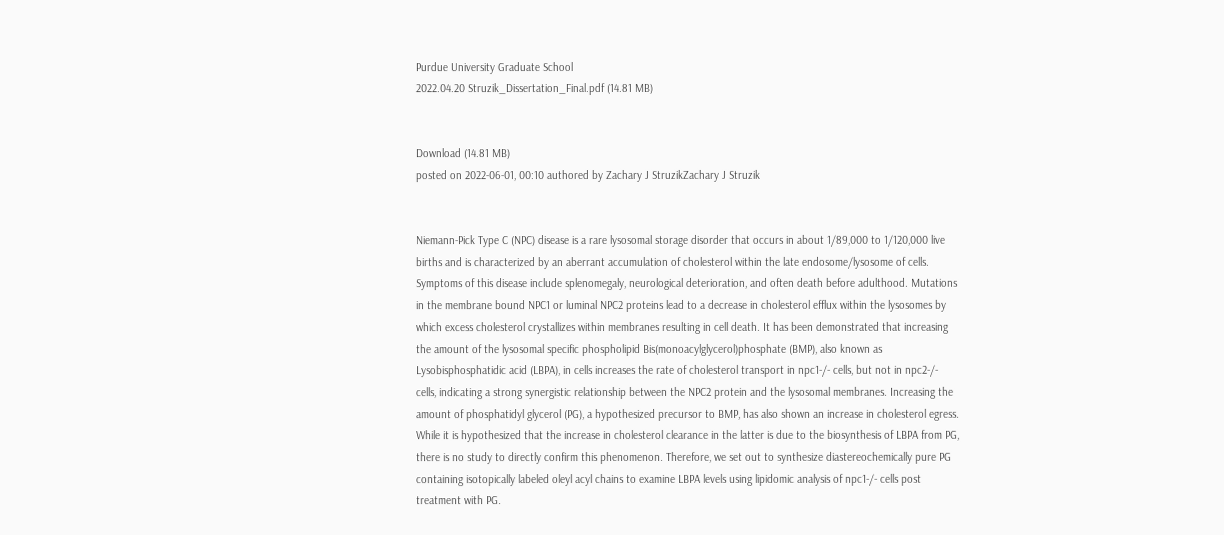Purdue University Graduate School
2022.04.20 Struzik_Dissertation_Final.pdf (14.81 MB)


Download (14.81 MB)
posted on 2022-06-01, 00:10 authored by Zachary J StruzikZachary J Struzik


Niemann-Pick Type C (NPC) disease is a rare lysosomal storage disorder that occurs in about 1/89,000 to 1/120,000 live births and is characterized by an aberrant accumulation of cholesterol within the late endosome/lysosome of cells. Symptoms of this disease include splenomegaly, neurological deterioration, and often death before adulthood. Mutations in the membrane bound NPC1 or luminal NPC2 proteins lead to a decrease in cholesterol efflux within the lysosomes by which excess cholesterol crystallizes within membranes resulting in cell death. It has been demonstrated that increasing the amount of the lysosomal specific phospholipid Bis(monoacylglycerol)phosphate (BMP), also known as Lysobisphosphatidic acid (LBPA), in cells increases the rate of cholesterol transport in npc1-/- cells, but not in npc2-/- cells, indicating a strong synergistic relationship between the NPC2 protein and the lysosomal membranes. Increasing the amount of phosphatidyl glycerol (PG), a hypothesized precursor to BMP, has also shown an increase in cholesterol egress. While it is hypothesized that the increase in cholesterol clearance in the latter is due to the biosynthesis of LBPA from PG, there is no study to directly confirm this phenomenon. Therefore, we set out to synthesize diastereochemically pure PG containing isotopically labeled oleyl acyl chains to examine LBPA levels using lipidomic analysis of npc1-/- cells post treatment with PG.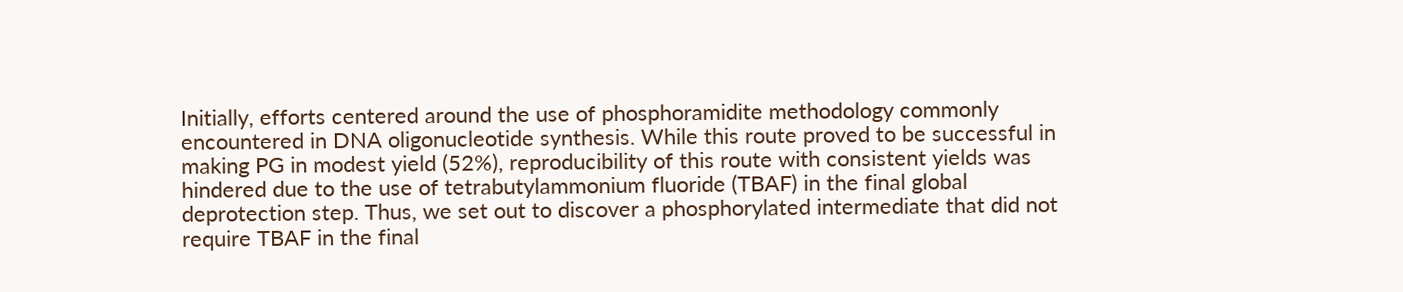Initially, efforts centered around the use of phosphoramidite methodology commonly encountered in DNA oligonucleotide synthesis. While this route proved to be successful in making PG in modest yield (52%), reproducibility of this route with consistent yields was hindered due to the use of tetrabutylammonium fluoride (TBAF) in the final global deprotection step. Thus, we set out to discover a phosphorylated intermediate that did not require TBAF in the final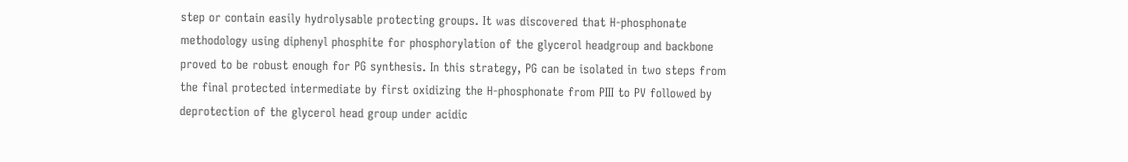step or contain easily hydrolysable protecting groups. It was discovered that H-phosphonate methodology using diphenyl phosphite for phosphorylation of the glycerol headgroup and backbone proved to be robust enough for PG synthesis. In this strategy, PG can be isolated in two steps from the final protected intermediate by first oxidizing the H-phosphonate from PIII to PV followed by deprotection of the glycerol head group under acidic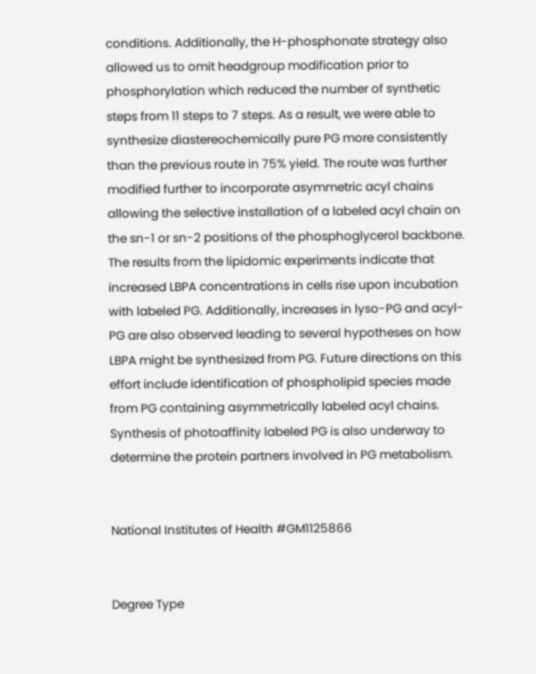conditions. Additionally, the H-phosphonate strategy also allowed us to omit headgroup modification prior to phosphorylation which reduced the number of synthetic steps from 11 steps to 7 steps. As a result, we were able to synthesize diastereochemically pure PG more consistently than the previous route in 75% yield. The route was further modified further to incorporate asymmetric acyl chains allowing the selective installation of a labeled acyl chain on the sn-1 or sn-2 positions of the phosphoglycerol backbone. The results from the lipidomic experiments indicate that increased LBPA concentrations in cells rise upon incubation with labeled PG. Additionally, increases in lyso-PG and acyl-PG are also observed leading to several hypotheses on how LBPA might be synthesized from PG. Future directions on this effort include identification of phospholipid species made from PG containing asymmetrically labeled acyl chains.  Synthesis of photoaffinity labeled PG is also underway to determine the protein partners involved in PG metabolism.


National Institutes of Health #GM1125866


Degree Type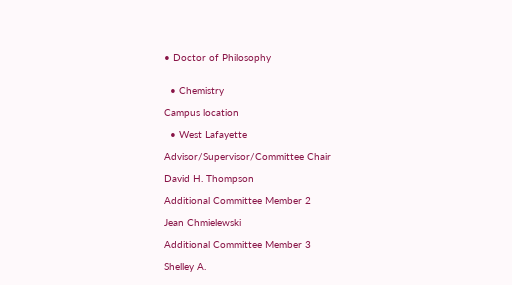• Doctor of Philosophy


  • Chemistry

Campus location

  • West Lafayette

Advisor/Supervisor/Committee Chair

David H. Thompson

Additional Committee Member 2

Jean Chmielewski

Additional Committee Member 3

Shelley A.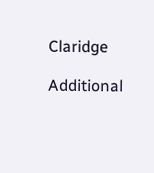Claridge

Additional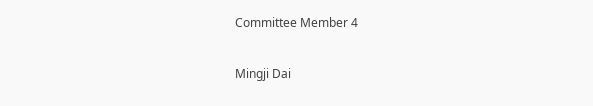Committee Member 4

Mingji Dai